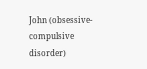John (obsessive-compulsive disorder)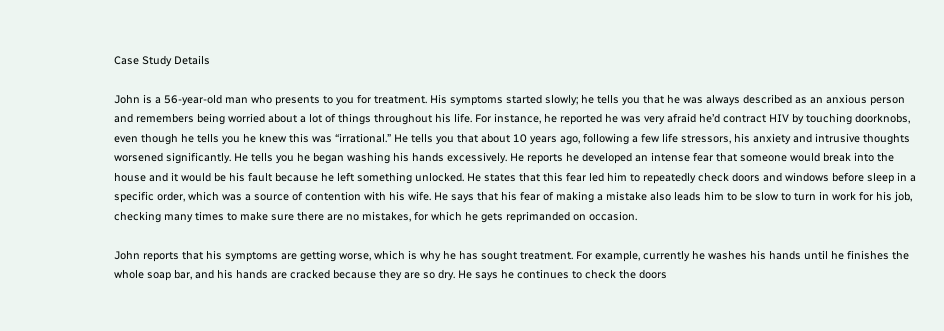Case Study Details

John is a 56-year-old man who presents to you for treatment. His symptoms started slowly; he tells you that he was always described as an anxious person and remembers being worried about a lot of things throughout his life. For instance, he reported he was very afraid he’d contract HIV by touching doorknobs, even though he tells you he knew this was “irrational.” He tells you that about 10 years ago, following a few life stressors, his anxiety and intrusive thoughts worsened significantly. He tells you he began washing his hands excessively. He reports he developed an intense fear that someone would break into the house and it would be his fault because he left something unlocked. He states that this fear led him to repeatedly check doors and windows before sleep in a specific order, which was a source of contention with his wife. He says that his fear of making a mistake also leads him to be slow to turn in work for his job, checking many times to make sure there are no mistakes, for which he gets reprimanded on occasion.

John reports that his symptoms are getting worse, which is why he has sought treatment. For example, currently he washes his hands until he finishes the whole soap bar, and his hands are cracked because they are so dry. He says he continues to check the doors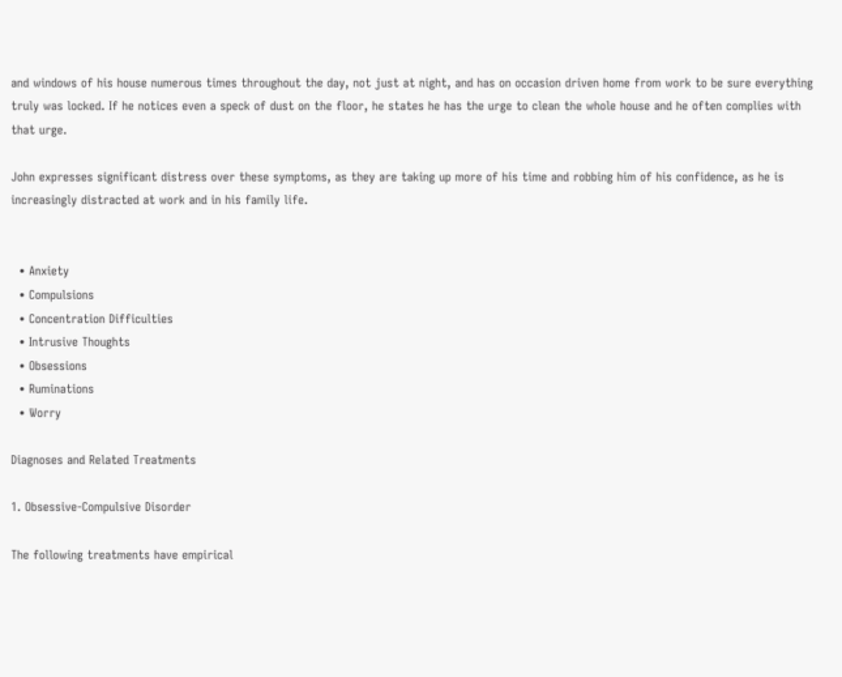and windows of his house numerous times throughout the day, not just at night, and has on occasion driven home from work to be sure everything truly was locked. If he notices even a speck of dust on the floor, he states he has the urge to clean the whole house and he often complies with that urge.

John expresses significant distress over these symptoms, as they are taking up more of his time and robbing him of his confidence, as he is increasingly distracted at work and in his family life.


  • Anxiety
  • Compulsions
  • Concentration Difficulties
  • Intrusive Thoughts
  • Obsessions
  • Ruminations
  • Worry

Diagnoses and Related Treatments

1. Obsessive-Compulsive Disorder

The following treatments have empirical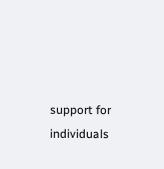support for individuals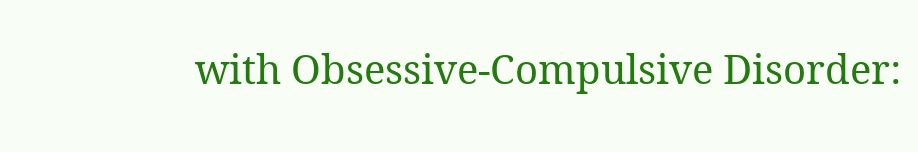with Obsessive-Compulsive Disorder: